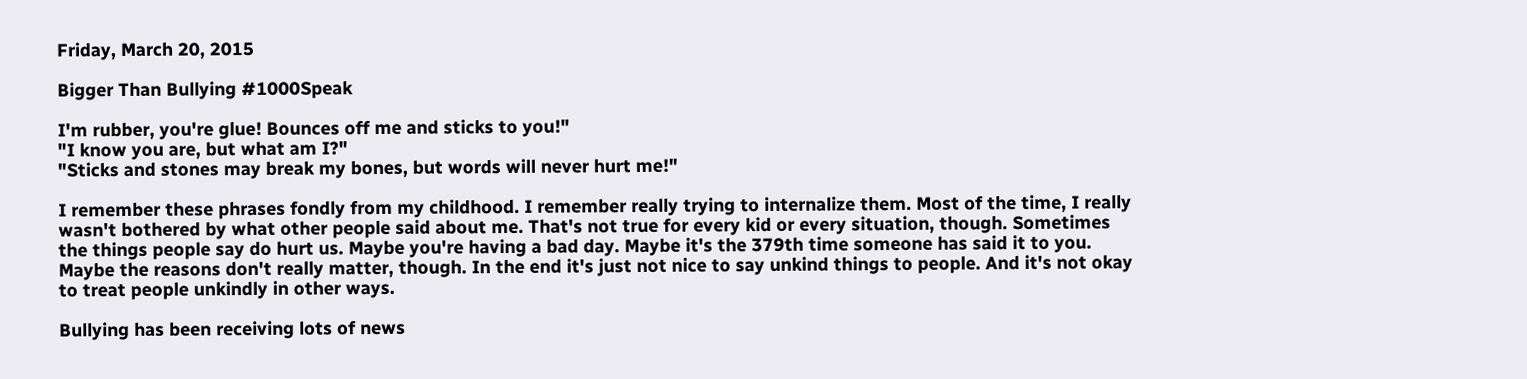Friday, March 20, 2015

Bigger Than Bullying #1000Speak

I'm rubber, you're glue! Bounces off me and sticks to you!"
"I know you are, but what am I?"
"Sticks and stones may break my bones, but words will never hurt me!"

I remember these phrases fondly from my childhood. I remember really trying to internalize them. Most of the time, I really wasn't bothered by what other people said about me. That's not true for every kid or every situation, though. Sometimes the things people say do hurt us. Maybe you're having a bad day. Maybe it's the 379th time someone has said it to you. Maybe the reasons don't really matter, though. In the end it's just not nice to say unkind things to people. And it's not okay to treat people unkindly in other ways.

Bullying has been receiving lots of news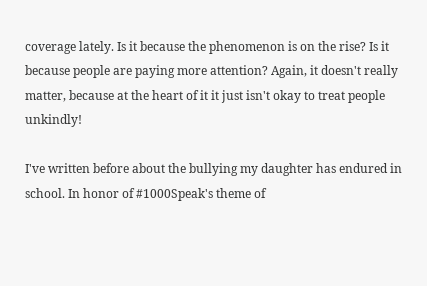coverage lately. Is it because the phenomenon is on the rise? Is it because people are paying more attention? Again, it doesn't really matter, because at the heart of it it just isn't okay to treat people unkindly!

I've written before about the bullying my daughter has endured in school. In honor of #1000Speak's theme of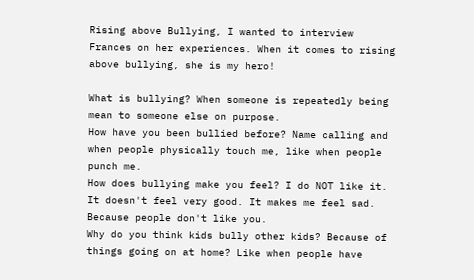Rising above Bullying, I wanted to interview Frances on her experiences. When it comes to rising above bullying, she is my hero!

What is bullying? When someone is repeatedly being mean to someone else on purpose.
How have you been bullied before? Name calling and when people physically touch me, like when people punch me.
How does bullying make you feel? I do NOT like it. It doesn't feel very good. It makes me feel sad. Because people don't like you.
Why do you think kids bully other kids? Because of things going on at home? Like when people have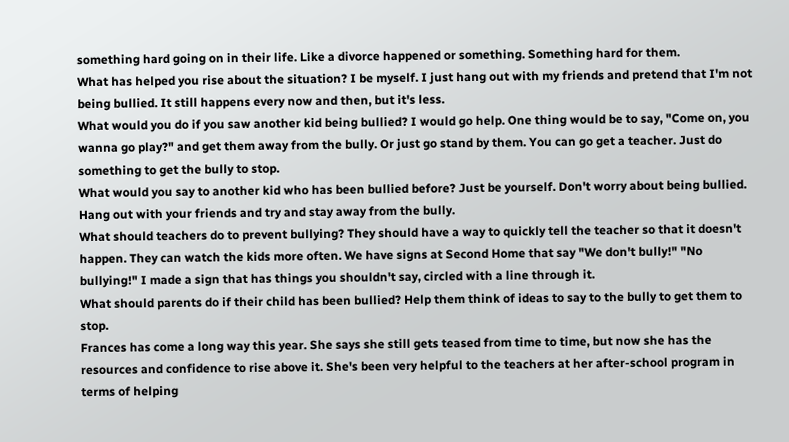something hard going on in their life. Like a divorce happened or something. Something hard for them.
What has helped you rise about the situation? I be myself. I just hang out with my friends and pretend that I'm not being bullied. It still happens every now and then, but it's less.
What would you do if you saw another kid being bullied? I would go help. One thing would be to say, "Come on, you wanna go play?" and get them away from the bully. Or just go stand by them. You can go get a teacher. Just do something to get the bully to stop.
What would you say to another kid who has been bullied before? Just be yourself. Don't worry about being bullied. Hang out with your friends and try and stay away from the bully.
What should teachers do to prevent bullying? They should have a way to quickly tell the teacher so that it doesn't happen. They can watch the kids more often. We have signs at Second Home that say "We don't bully!" "No bullying!" I made a sign that has things you shouldn't say, circled with a line through it.
What should parents do if their child has been bullied? Help them think of ideas to say to the bully to get them to stop.
Frances has come a long way this year. She says she still gets teased from time to time, but now she has the resources and confidence to rise above it. She's been very helpful to the teachers at her after-school program in terms of helping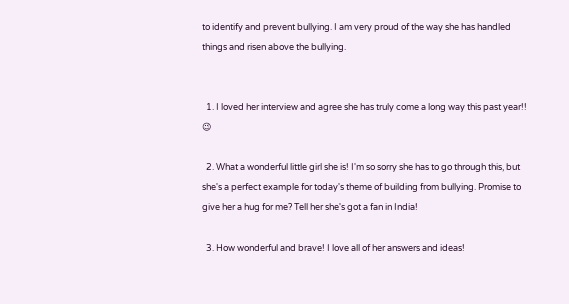to identify and prevent bullying. I am very proud of the way she has handled things and risen above the bullying.


  1. I loved her interview and agree she has truly come a long way this past year!! 😉

  2. What a wonderful little girl she is! I'm so sorry she has to go through this, but she's a perfect example for today's theme of building from bullying. Promise to give her a hug for me? Tell her she's got a fan in India!

  3. How wonderful and brave! I love all of her answers and ideas!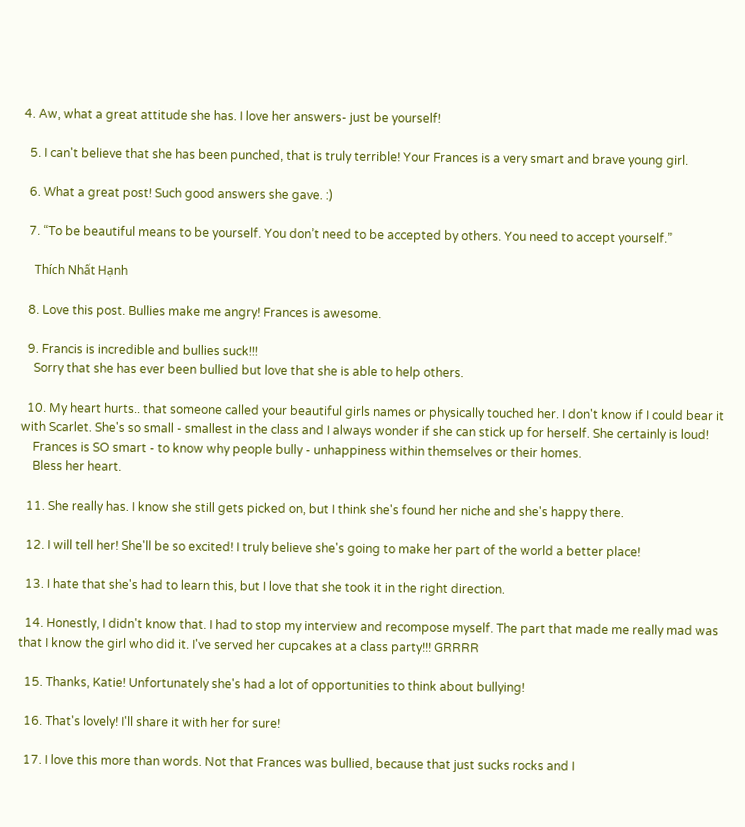4. Aw, what a great attitude she has. I love her answers- just be yourself!

  5. I can't believe that she has been punched, that is truly terrible! Your Frances is a very smart and brave young girl.

  6. What a great post! Such good answers she gave. :)

  7. “To be beautiful means to be yourself. You don’t need to be accepted by others. You need to accept yourself.”

    Thích Nhất Hạnh

  8. Love this post. Bullies make me angry! Frances is awesome.

  9. Francis is incredible and bullies suck!!!
    Sorry that she has ever been bullied but love that she is able to help others.

  10. My heart hurts.. that someone called your beautiful girls names or physically touched her. I don't know if I could bear it with Scarlet. She's so small - smallest in the class and I always wonder if she can stick up for herself. She certainly is loud!
    Frances is SO smart - to know why people bully - unhappiness within themselves or their homes.
    Bless her heart.

  11. She really has. I know she still gets picked on, but I think she's found her niche and she's happy there.

  12. I will tell her! She'll be so excited! I truly believe she's going to make her part of the world a better place!

  13. I hate that she's had to learn this, but I love that she took it in the right direction.

  14. Honestly, I didn't know that. I had to stop my interview and recompose myself. The part that made me really mad was that I know the girl who did it. I've served her cupcakes at a class party!!! GRRRR

  15. Thanks, Katie! Unfortunately she's had a lot of opportunities to think about bullying!

  16. That's lovely! I'll share it with her for sure!

  17. I love this more than words. Not that Frances was bullied, because that just sucks rocks and I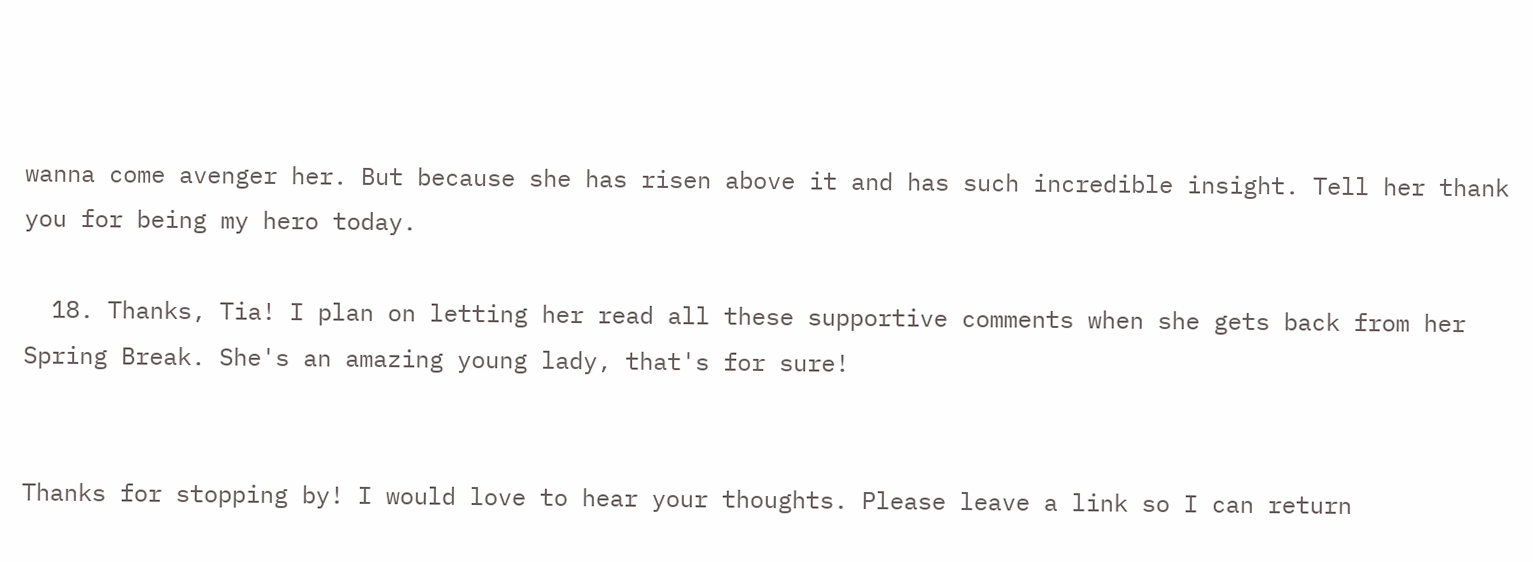wanna come avenger her. But because she has risen above it and has such incredible insight. Tell her thank you for being my hero today.

  18. Thanks, Tia! I plan on letting her read all these supportive comments when she gets back from her Spring Break. She's an amazing young lady, that's for sure!


Thanks for stopping by! I would love to hear your thoughts. Please leave a link so I can return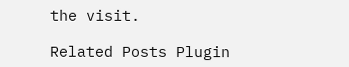the visit.

Related Posts Plugin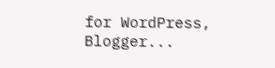for WordPress, Blogger...